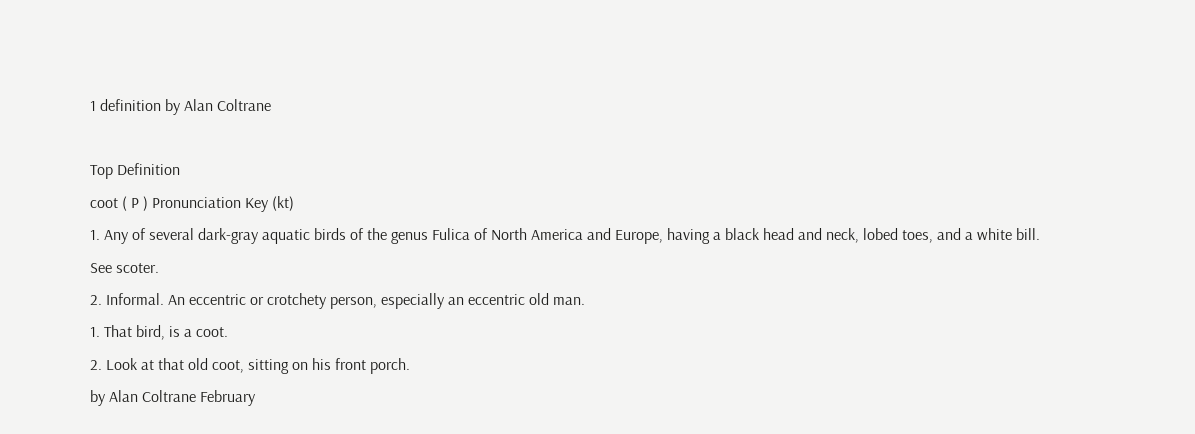1 definition by Alan Coltrane

Top Definition
coot ( P ) Pronunciation Key (kt)
1. Any of several dark-gray aquatic birds of the genus Fulica of North America and Europe, having a black head and neck, lobed toes, and a white bill.
See scoter.
2. Informal. An eccentric or crotchety person, especially an eccentric old man.
1. That bird, is a coot.
2. Look at that old coot, sitting on his front porch.
by Alan Coltrane February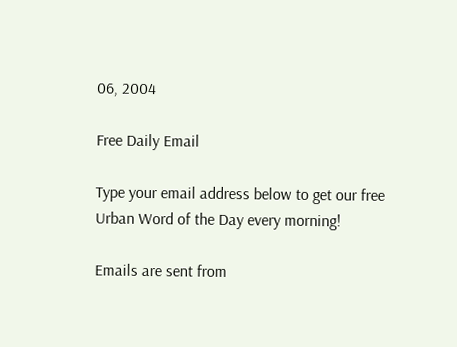06, 2004

Free Daily Email

Type your email address below to get our free Urban Word of the Day every morning!

Emails are sent from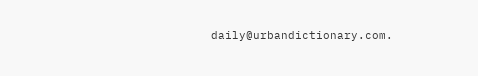daily@urbandictionary.com.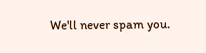We'll never spam you.